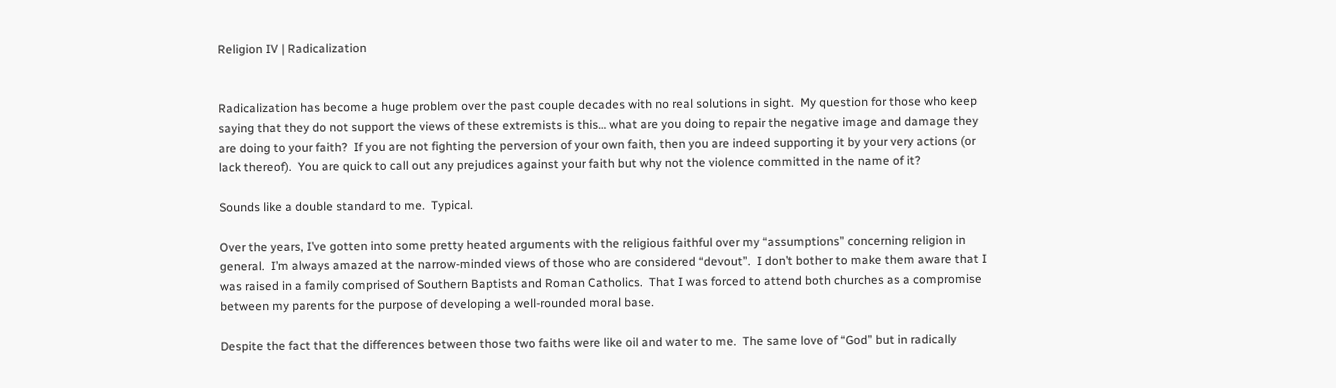Religion IV | Radicalization


Radicalization has become a huge problem over the past couple decades with no real solutions in sight.  My question for those who keep saying that they do not support the views of these extremists is this… what are you doing to repair the negative image and damage they are doing to your faith?  If you are not fighting the perversion of your own faith, then you are indeed supporting it by your very actions (or lack thereof).  You are quick to call out any prejudices against your faith but why not the violence committed in the name of it?

Sounds like a double standard to me.  Typical.

Over the years, I’ve gotten into some pretty heated arguments with the religious faithful over my “assumptions” concerning religion in general.  I’m always amazed at the narrow-minded views of those who are considered “devout”.  I don’t bother to make them aware that I was raised in a family comprised of Southern Baptists and Roman Catholics.  That I was forced to attend both churches as a compromise between my parents for the purpose of developing a well-rounded moral base.

Despite the fact that the differences between those two faiths were like oil and water to me.  The same love of “God” but in radically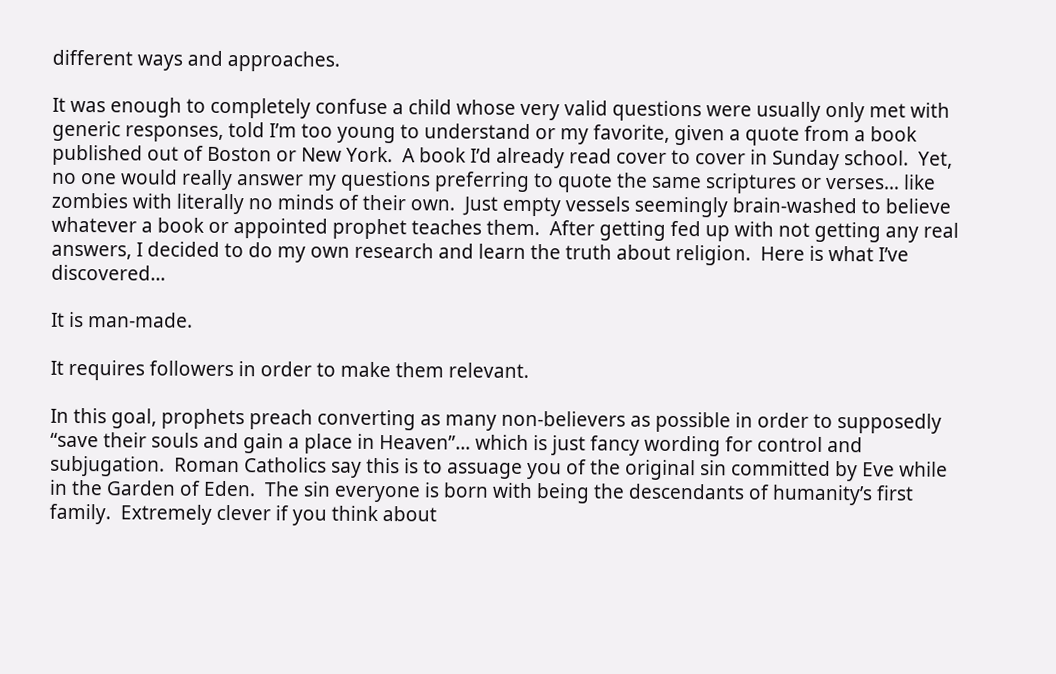different ways and approaches.

It was enough to completely confuse a child whose very valid questions were usually only met with generic responses, told I’m too young to understand or my favorite, given a quote from a book published out of Boston or New York.  A book I’d already read cover to cover in Sunday school.  Yet, no one would really answer my questions preferring to quote the same scriptures or verses… like zombies with literally no minds of their own.  Just empty vessels seemingly brain-washed to believe whatever a book or appointed prophet teaches them.  After getting fed up with not getting any real answers, I decided to do my own research and learn the truth about religion.  Here is what I’ve discovered…

It is man-made.

It requires followers in order to make them relevant.

In this goal, prophets preach converting as many non-believers as possible in order to supposedly “save their souls and gain a place in Heaven”… which is just fancy wording for control and subjugation.  Roman Catholics say this is to assuage you of the original sin committed by Eve while in the Garden of Eden.  The sin everyone is born with being the descendants of humanity’s first family.  Extremely clever if you think about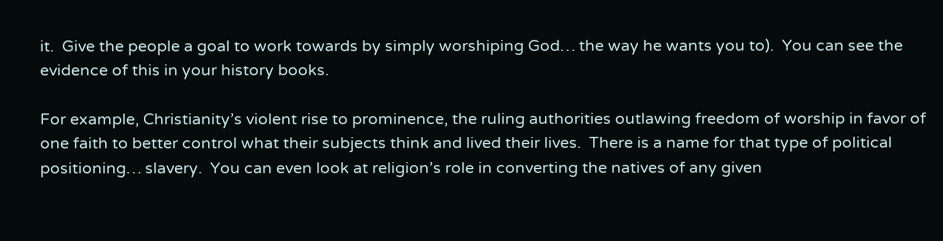it.  Give the people a goal to work towards by simply worshiping God… the way he wants you to).  You can see the evidence of this in your history books.

For example, Christianity’s violent rise to prominence, the ruling authorities outlawing freedom of worship in favor of one faith to better control what their subjects think and lived their lives.  There is a name for that type of political positioning… slavery.  You can even look at religion’s role in converting the natives of any given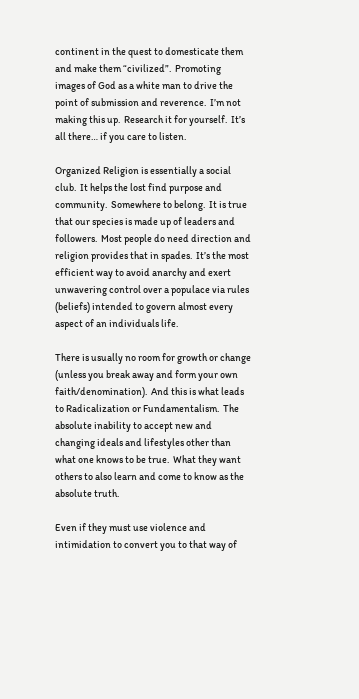continent in the quest to domesticate them and make them “civilized”.  Promoting images of God as a white man to drive the point of submission and reverence.  I’m not making this up.  Research it for yourself.  It’s all there… if you care to listen.

Organized Religion is essentially a social club.  It helps the lost find purpose and community.  Somewhere to belong.  It is true that our species is made up of leaders and followers.  Most people do need direction and religion provides that in spades.  It’s the most efficient way to avoid anarchy and exert unwavering control over a populace via rules (beliefs) intended to govern almost every aspect of an individuals life.

There is usually no room for growth or change (unless you break away and form your own faith/denomination).  And this is what leads to Radicalization or Fundamentalism.  The absolute inability to accept new and changing ideals and lifestyles other than what one knows to be true.  What they want others to also learn and come to know as the absolute truth.

Even if they must use violence and intimidation to convert you to that way of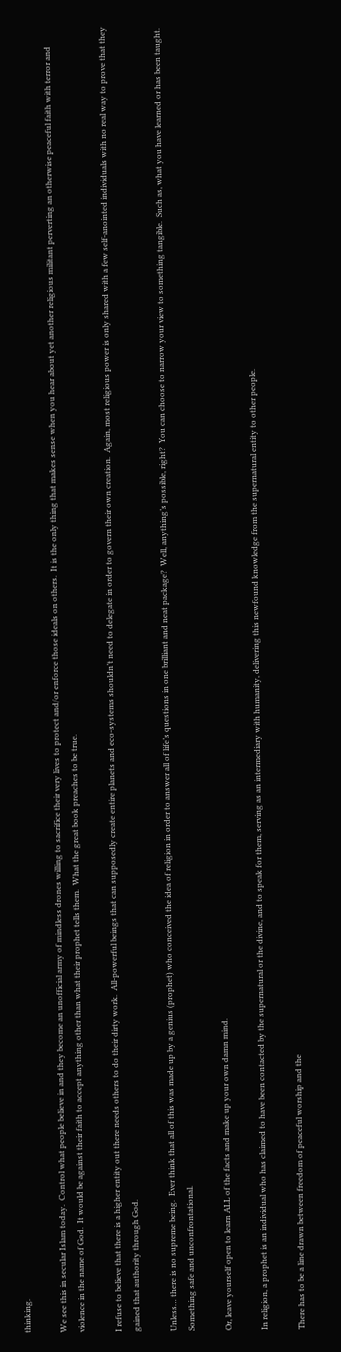thinking.

We see this in secular Islam today.  Control what people believe in and they become an unofficial army of mindless drones willing to sacrifice their very lives to protect and/or enforce those ideals on others.  It is the only thing that makes sense when you hear about yet another religious militant perverting an otherwise peaceful faith with terror and violence in the name of God.  It would be against their faith to accept anything other than what their prophet tells them.  What the great book preaches to be true.

I refuse to believe that there is a higher entity out there needs others to do their dirty work.  All-powerful beings that can supposedly create entire planets and eco-systems shouldn’t need to delegate in order to govern their own creation.  Again, most religious power is only shared with a few self-anointed individuals with no real way to prove that they gained that authority through God.

Unless… there is no supreme being.  Ever think that all of this was made up by a genius (prophet) who conceived the idea of religion in order to answer all of life’s questions in one brilliant and neat package?  Well, anything’s possible, right?  You can choose to narrow your view to something tangible.  Such as, what you have learned or has been taught.   Something safe and unconfrontational.

Or, leave yourself open to learn ALL of the facts and make up your own damn mind.

In religion, a prophet is an individual who has claimed to have been contacted by the supernatural or the divine, and to speak for them, serving as an intermediary with humanity, delivering this newfound knowledge from the supernatural entity to other people.

There has to be a line drawn between freedom of peaceful worship and the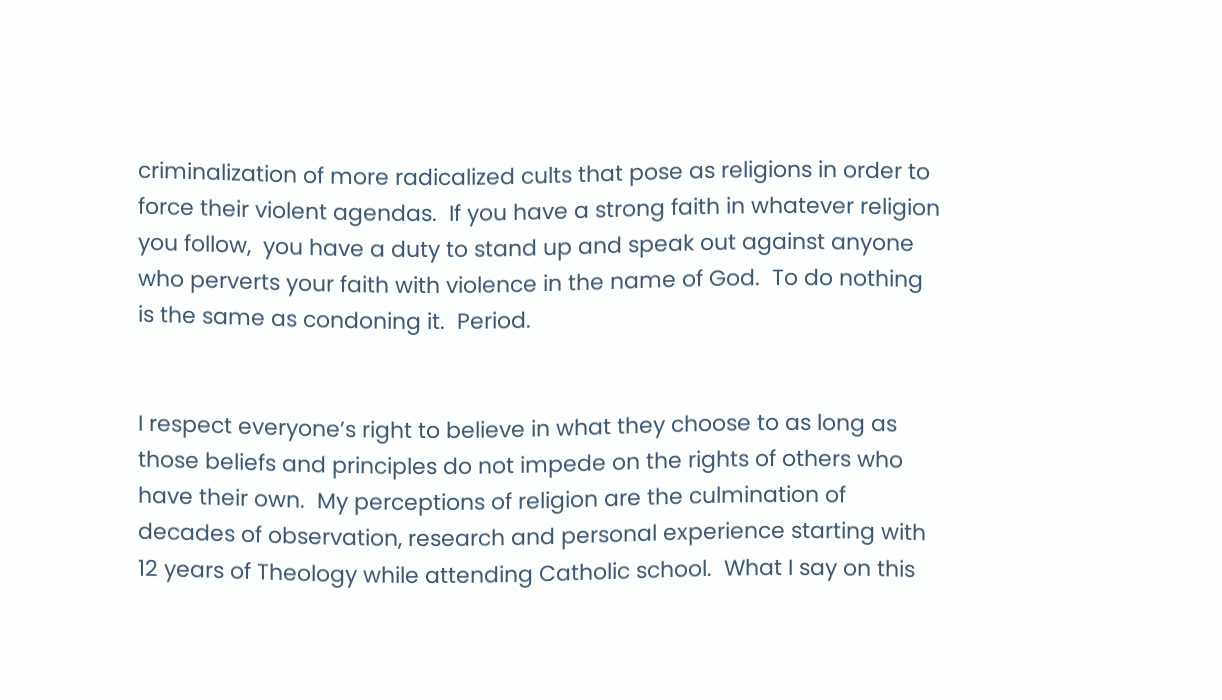criminalization of more radicalized cults that pose as religions in order to force their violent agendas.  If you have a strong faith in whatever religion you follow,  you have a duty to stand up and speak out against anyone who perverts your faith with violence in the name of God.  To do nothing is the same as condoning it.  Period.


I respect everyone’s right to believe in what they choose to as long as those beliefs and principles do not impede on the rights of others who have their own.  My perceptions of religion are the culmination of decades of observation, research and personal experience starting with 12 years of Theology while attending Catholic school.  What I say on this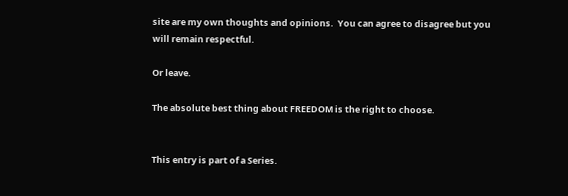site are my own thoughts and opinions.  You can agree to disagree but you will remain respectful.

Or leave.

The absolute best thing about FREEDOM is the right to choose.


This entry is part of a Series.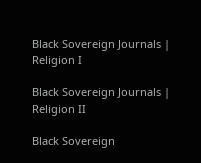Black Sovereign Journals | Religion I

Black Sovereign Journals | Religion II

Black Sovereign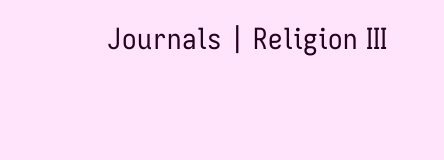Journals | Religion III